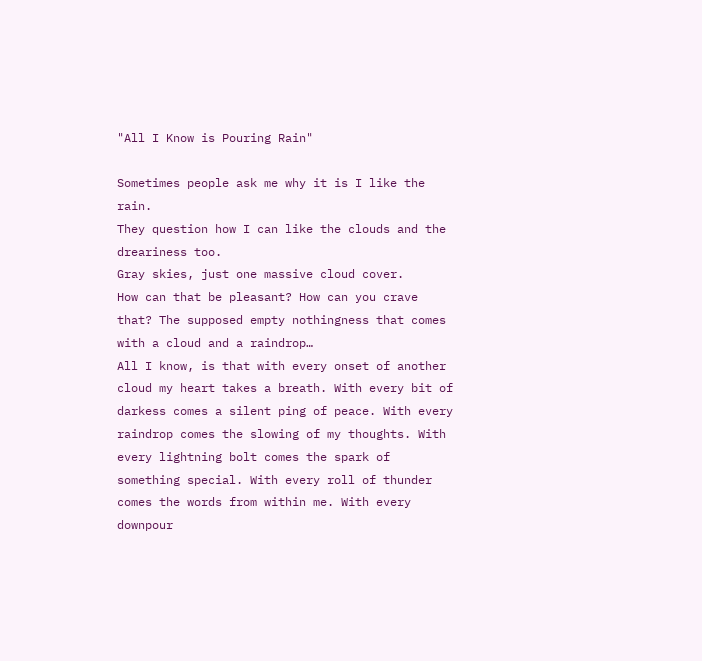"All I Know is Pouring Rain"

Sometimes people ask me why it is I like the rain.
They question how I can like the clouds and the dreariness too.
Gray skies, just one massive cloud cover.
How can that be pleasant? How can you crave that? The supposed empty nothingness that comes with a cloud and a raindrop…
All I know, is that with every onset of another cloud my heart takes a breath. With every bit of darkess comes a silent ping of peace. With every raindrop comes the slowing of my thoughts. With every lightning bolt comes the spark of something special. With every roll of thunder comes the words from within me. With every downpour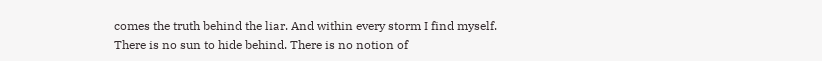comes the truth behind the liar. And within every storm I find myself.
There is no sun to hide behind. There is no notion of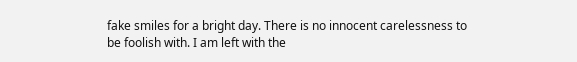fake smiles for a bright day. There is no innocent carelessness to be foolish with. I am left with the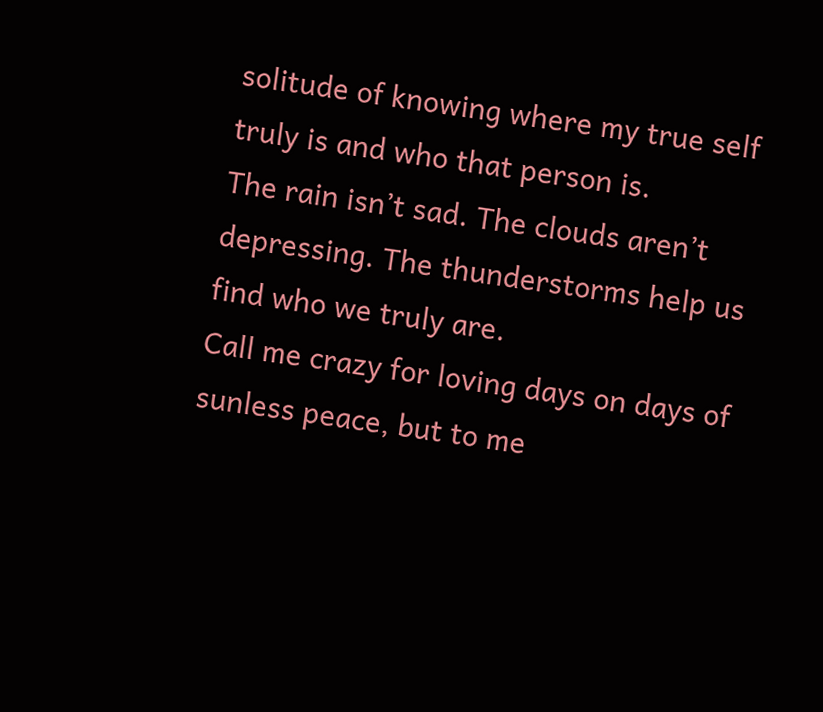solitude of knowing where my true self truly is and who that person is.
The rain isn’t sad. The clouds aren’t depressing. The thunderstorms help us find who we truly are.
Call me crazy for loving days on days of sunless peace, but to me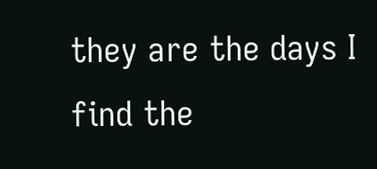they are the days I find the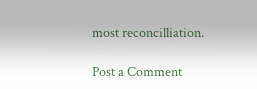most reconcilliation.

Post a Comment